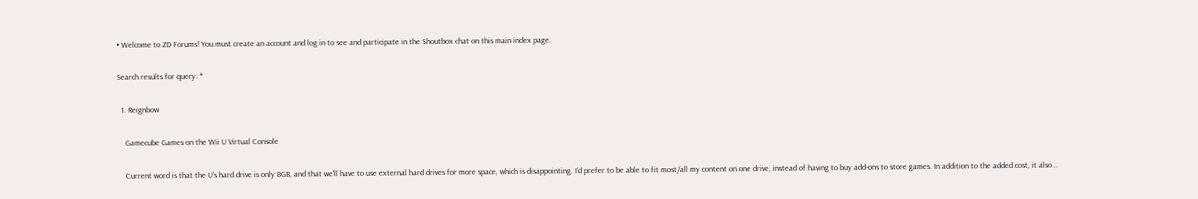• Welcome to ZD Forums! You must create an account and log in to see and participate in the Shoutbox chat on this main index page.

Search results for query: *

  1. Reignbow

    Gamecube Games on the Wii U Virtual Console

    Current word is that the U's hard drive is only 8GB, and that we'll have to use external hard drives for more space, which is disappointing. I'd prefer to be able to fit most/all my content on one drive, instead of having to buy add-ons to store games. In addition to the added cost, it also...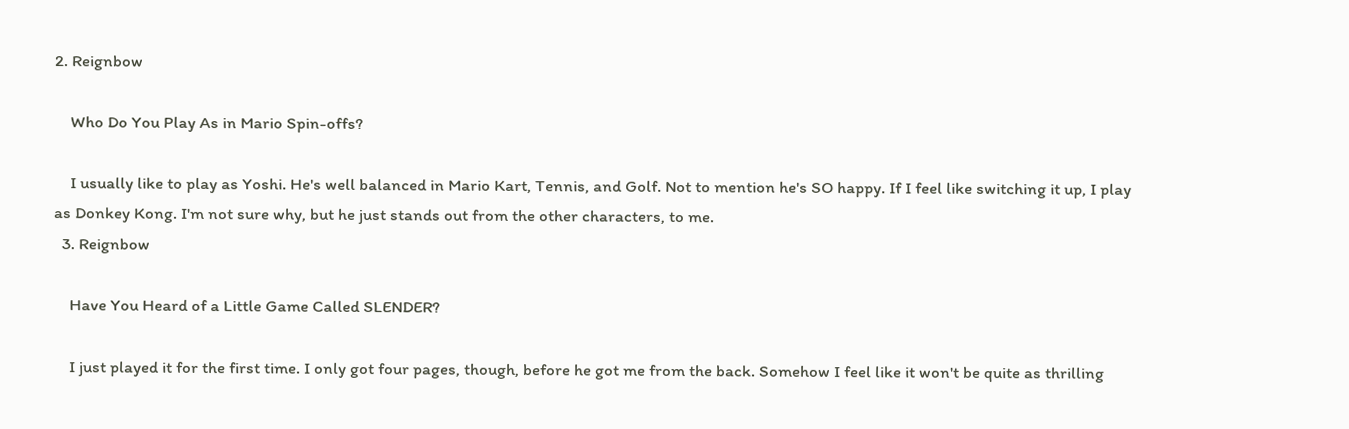2. Reignbow

    Who Do You Play As in Mario Spin-offs?

    I usually like to play as Yoshi. He's well balanced in Mario Kart, Tennis, and Golf. Not to mention he's SO happy. If I feel like switching it up, I play as Donkey Kong. I'm not sure why, but he just stands out from the other characters, to me.
  3. Reignbow

    Have You Heard of a Little Game Called SLENDER?

    I just played it for the first time. I only got four pages, though, before he got me from the back. Somehow I feel like it won't be quite as thrilling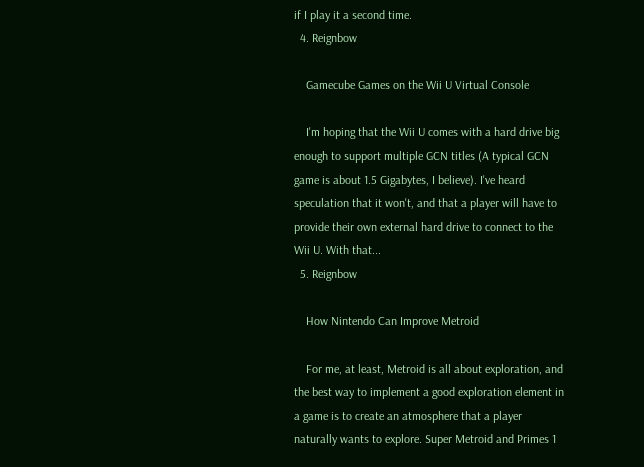if I play it a second time.
  4. Reignbow

    Gamecube Games on the Wii U Virtual Console

    I'm hoping that the Wii U comes with a hard drive big enough to support multiple GCN titles (A typical GCN game is about 1.5 Gigabytes, I believe). I've heard speculation that it won't, and that a player will have to provide their own external hard drive to connect to the Wii U. With that...
  5. Reignbow

    How Nintendo Can Improve Metroid

    For me, at least, Metroid is all about exploration, and the best way to implement a good exploration element in a game is to create an atmosphere that a player naturally wants to explore. Super Metroid and Primes 1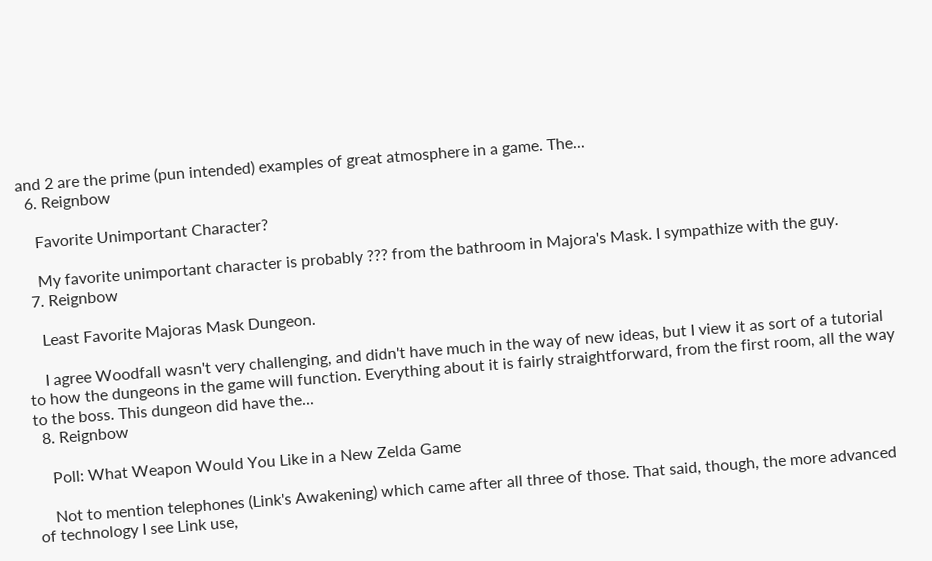and 2 are the prime (pun intended) examples of great atmosphere in a game. The...
  6. Reignbow

    Favorite Unimportant Character?

    My favorite unimportant character is probably ??? from the bathroom in Majora's Mask. I sympathize with the guy.
  7. Reignbow

    Least Favorite Majoras Mask Dungeon.

    I agree Woodfall wasn't very challenging, and didn't have much in the way of new ideas, but I view it as sort of a tutorial to how the dungeons in the game will function. Everything about it is fairly straightforward, from the first room, all the way to the boss. This dungeon did have the...
  8. Reignbow

    Poll: What Weapon Would You Like in a New Zelda Game

    Not to mention telephones (Link's Awakening) which came after all three of those. That said, though, the more advanced of technology I see Link use,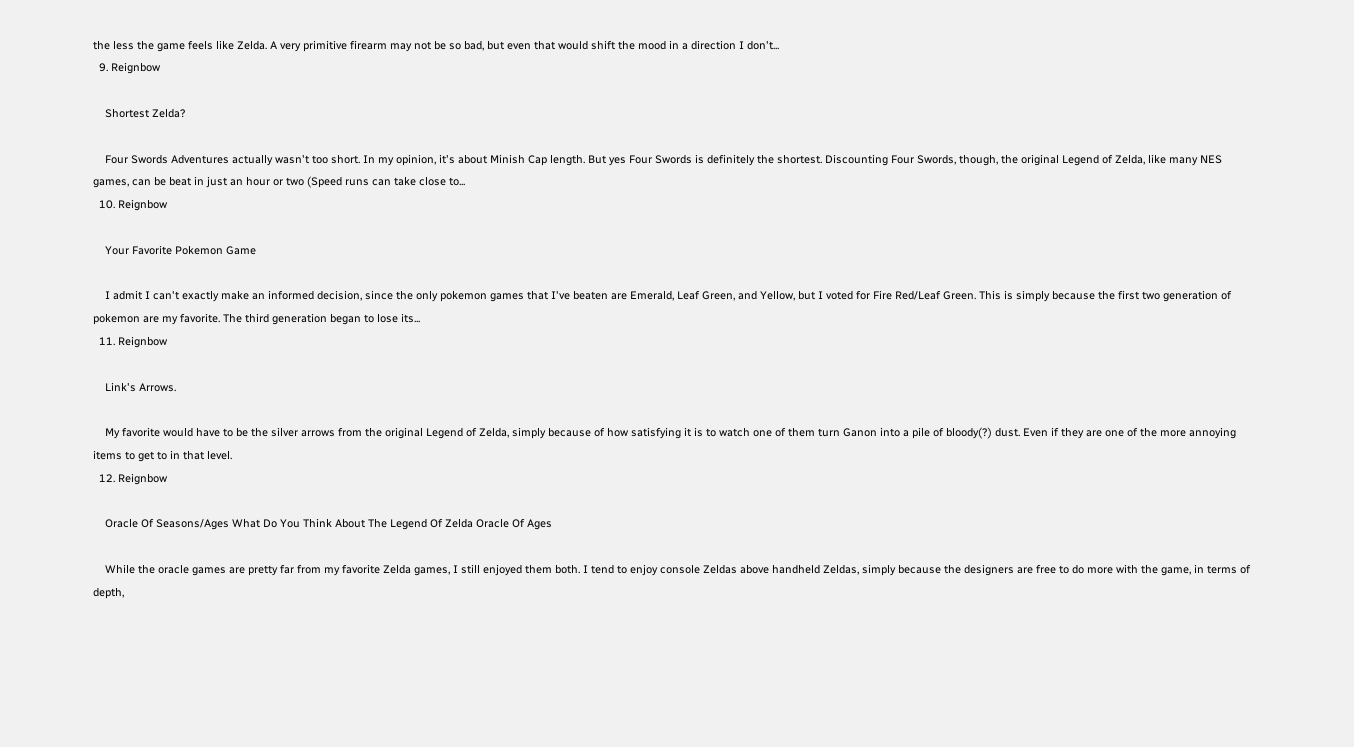the less the game feels like Zelda. A very primitive firearm may not be so bad, but even that would shift the mood in a direction I don't...
  9. Reignbow

    Shortest Zelda?

    Four Swords Adventures actually wasn't too short. In my opinion, it's about Minish Cap length. But yes Four Swords is definitely the shortest. Discounting Four Swords, though, the original Legend of Zelda, like many NES games, can be beat in just an hour or two (Speed runs can take close to...
  10. Reignbow

    Your Favorite Pokemon Game

    I admit I can't exactly make an informed decision, since the only pokemon games that I've beaten are Emerald, Leaf Green, and Yellow, but I voted for Fire Red/Leaf Green. This is simply because the first two generation of pokemon are my favorite. The third generation began to lose its...
  11. Reignbow

    Link's Arrows.

    My favorite would have to be the silver arrows from the original Legend of Zelda, simply because of how satisfying it is to watch one of them turn Ganon into a pile of bloody(?) dust. Even if they are one of the more annoying items to get to in that level.
  12. Reignbow

    Oracle Of Seasons/Ages What Do You Think About The Legend Of Zelda Oracle Of Ages

    While the oracle games are pretty far from my favorite Zelda games, I still enjoyed them both. I tend to enjoy console Zeldas above handheld Zeldas, simply because the designers are free to do more with the game, in terms of depth,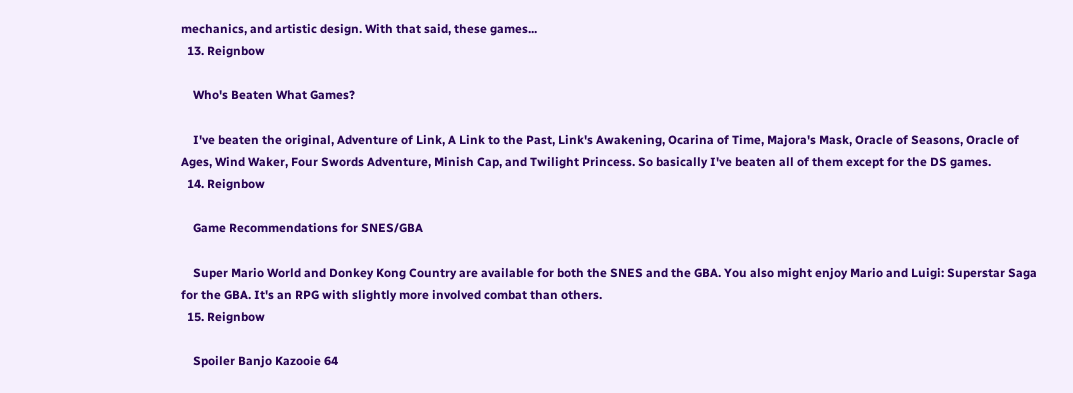mechanics, and artistic design. With that said, these games...
  13. Reignbow

    Who's Beaten What Games?

    I've beaten the original, Adventure of Link, A Link to the Past, Link's Awakening, Ocarina of Time, Majora's Mask, Oracle of Seasons, Oracle of Ages, Wind Waker, Four Swords Adventure, Minish Cap, and Twilight Princess. So basically I've beaten all of them except for the DS games.
  14. Reignbow

    Game Recommendations for SNES/GBA

    Super Mario World and Donkey Kong Country are available for both the SNES and the GBA. You also might enjoy Mario and Luigi: Superstar Saga for the GBA. It's an RPG with slightly more involved combat than others.
  15. Reignbow

    Spoiler Banjo Kazooie 64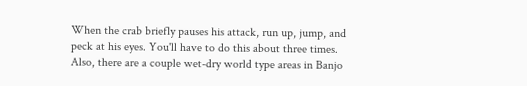When the crab briefly pauses his attack, run up, jump, and peck at his eyes. You'll have to do this about three times. Also, there are a couple wet-dry world type areas in Banjo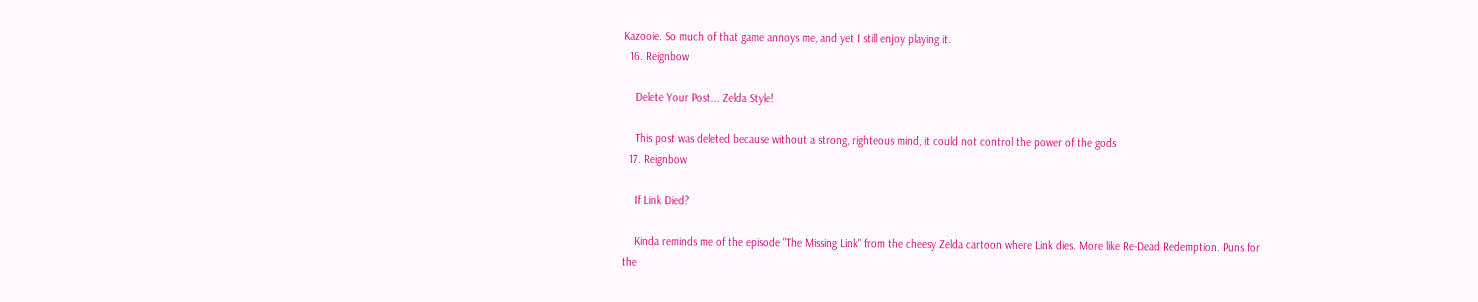Kazooie. So much of that game annoys me, and yet I still enjoy playing it.
  16. Reignbow

    Delete Your Post... Zelda Style!

    This post was deleted because without a strong, righteous mind, it could not control the power of the gods
  17. Reignbow

    If Link Died?

    Kinda reminds me of the episode "The Missing Link" from the cheesy Zelda cartoon where Link dies. More like Re-Dead Redemption. Puns for the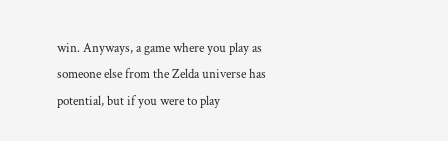win. Anyways, a game where you play as someone else from the Zelda universe has potential, but if you were to play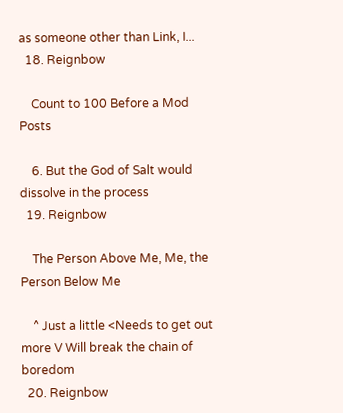as someone other than Link, I...
  18. Reignbow

    Count to 100 Before a Mod Posts

    6. But the God of Salt would dissolve in the process
  19. Reignbow

    The Person Above Me, Me, the Person Below Me

    ^ Just a little <Needs to get out more V Will break the chain of boredom
  20. Reignbow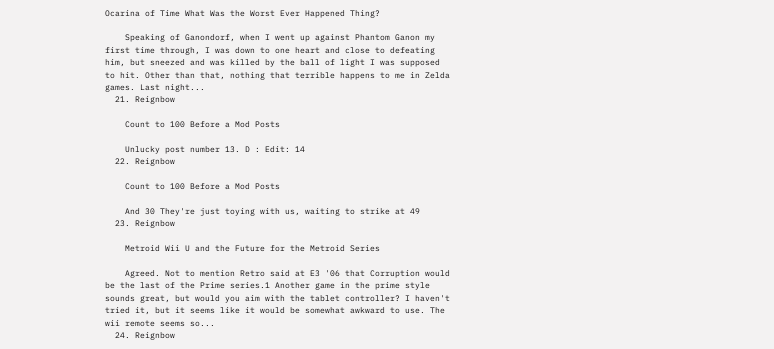Ocarina of Time What Was the Worst Ever Happened Thing?

    Speaking of Ganondorf, when I went up against Phantom Ganon my first time through, I was down to one heart and close to defeating him, but sneezed and was killed by the ball of light I was supposed to hit. Other than that, nothing that terrible happens to me in Zelda games. Last night...
  21. Reignbow

    Count to 100 Before a Mod Posts

    Unlucky post number 13. D : Edit: 14
  22. Reignbow

    Count to 100 Before a Mod Posts

    And 30 They're just toying with us, waiting to strike at 49
  23. Reignbow

    Metroid Wii U and the Future for the Metroid Series

    Agreed. Not to mention Retro said at E3 '06 that Corruption would be the last of the Prime series.1 Another game in the prime style sounds great, but would you aim with the tablet controller? I haven't tried it, but it seems like it would be somewhat awkward to use. The wii remote seems so...
  24. Reignbow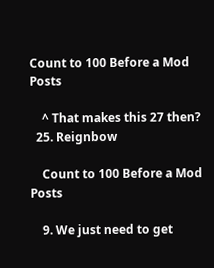Count to 100 Before a Mod Posts

    ^ That makes this 27 then?
  25. Reignbow

    Count to 100 Before a Mod Posts

    9. We just need to get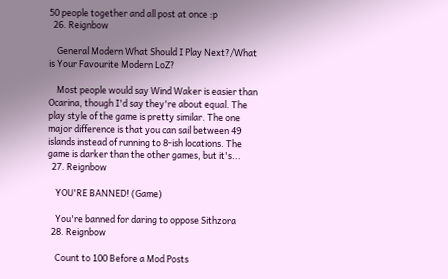50 people together and all post at once :p
  26. Reignbow

    General Modern What Should I Play Next?/What is Your Favourite Modern LoZ?

    Most people would say Wind Waker is easier than Ocarina, though I'd say they're about equal. The play style of the game is pretty similar. The one major difference is that you can sail between 49 islands instead of running to 8-ish locations. The game is darker than the other games, but it's...
  27. Reignbow

    YOU'RE BANNED! (Game)

    You're banned for daring to oppose Sithzora
  28. Reignbow

    Count to 100 Before a Mod Posts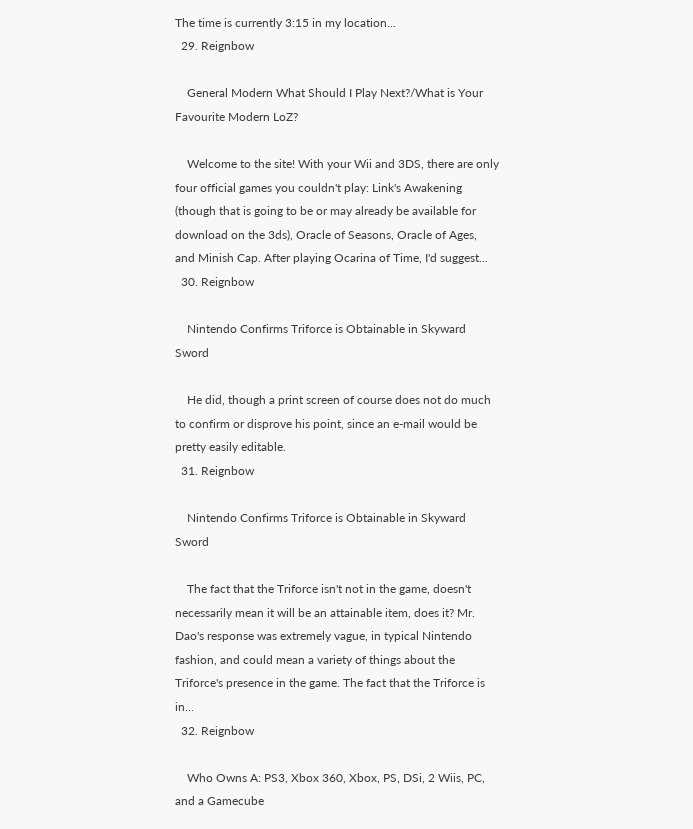The time is currently 3:15 in my location...
  29. Reignbow

    General Modern What Should I Play Next?/What is Your Favourite Modern LoZ?

    Welcome to the site! With your Wii and 3DS, there are only four official games you couldn't play: Link's Awakening (though that is going to be or may already be available for download on the 3ds), Oracle of Seasons, Oracle of Ages, and Minish Cap. After playing Ocarina of Time, I'd suggest...
  30. Reignbow

    Nintendo Confirms Triforce is Obtainable in Skyward Sword

    He did, though a print screen of course does not do much to confirm or disprove his point, since an e-mail would be pretty easily editable.
  31. Reignbow

    Nintendo Confirms Triforce is Obtainable in Skyward Sword

    The fact that the Triforce isn't not in the game, doesn't necessarily mean it will be an attainable item, does it? Mr. Dao's response was extremely vague, in typical Nintendo fashion, and could mean a variety of things about the Triforce's presence in the game. The fact that the Triforce is in...
  32. Reignbow

    Who Owns A: PS3, Xbox 360, Xbox, PS, DSi, 2 Wiis, PC, and a Gamecube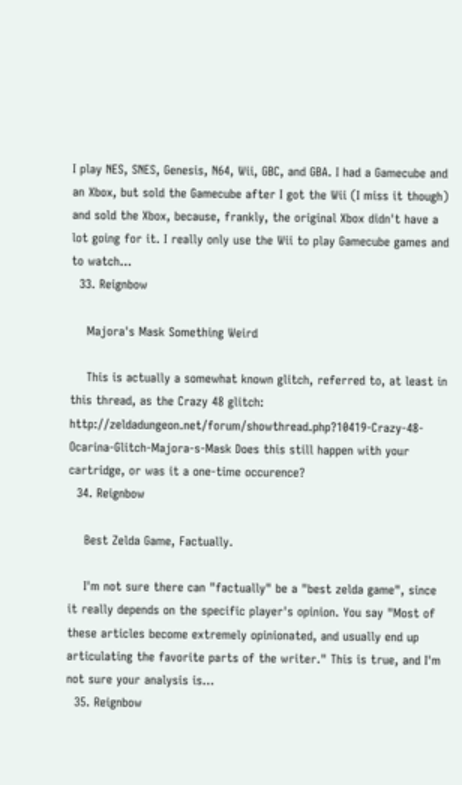I play NES, SNES, Genesis, N64, Wii, GBC, and GBA. I had a Gamecube and an Xbox, but sold the Gamecube after I got the Wii (I miss it though) and sold the Xbox, because, frankly, the original Xbox didn't have a lot going for it. I really only use the Wii to play Gamecube games and to watch...
  33. Reignbow

    Majora's Mask Something Weird

    This is actually a somewhat known glitch, referred to, at least in this thread, as the Crazy 48 glitch: http://zeldadungeon.net/forum/showthread.php?10419-Crazy-48-Ocarina-Glitch-Majora-s-Mask Does this still happen with your cartridge, or was it a one-time occurence?
  34. Reignbow

    Best Zelda Game, Factually.

    I'm not sure there can "factually" be a "best zelda game", since it really depends on the specific player's opinion. You say "Most of these articles become extremely opinionated, and usually end up articulating the favorite parts of the writer." This is true, and I'm not sure your analysis is...
  35. Reignbow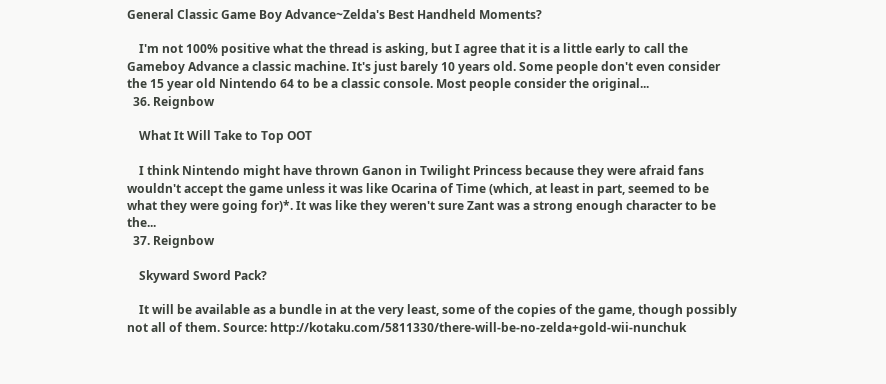General Classic Game Boy Advance~Zelda's Best Handheld Moments?

    I'm not 100% positive what the thread is asking, but I agree that it is a little early to call the Gameboy Advance a classic machine. It's just barely 10 years old. Some people don't even consider the 15 year old Nintendo 64 to be a classic console. Most people consider the original...
  36. Reignbow

    What It Will Take to Top OOT

    I think Nintendo might have thrown Ganon in Twilight Princess because they were afraid fans wouldn't accept the game unless it was like Ocarina of Time (which, at least in part, seemed to be what they were going for)*. It was like they weren't sure Zant was a strong enough character to be the...
  37. Reignbow

    Skyward Sword Pack?

    It will be available as a bundle in at the very least, some of the copies of the game, though possibly not all of them. Source: http://kotaku.com/5811330/there-will-be-no-zelda+gold-wii-nunchuk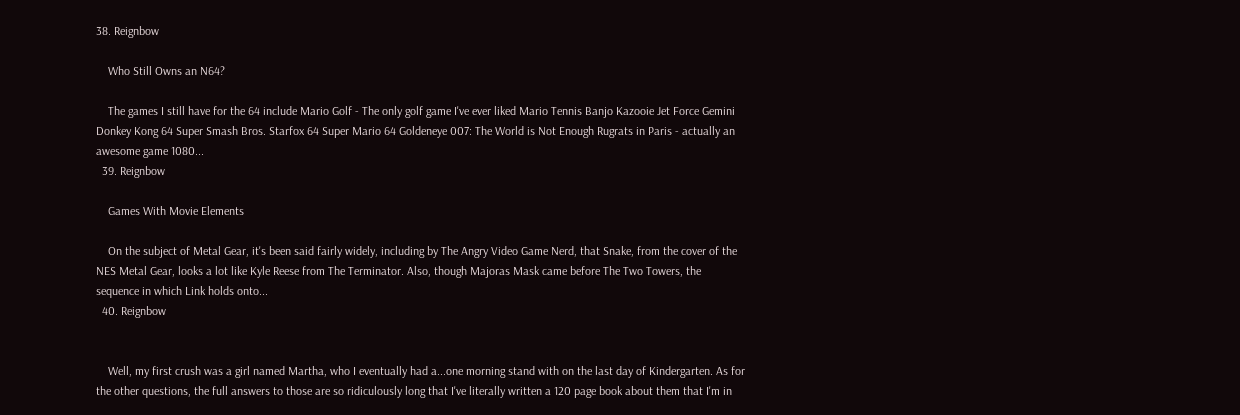38. Reignbow

    Who Still Owns an N64?

    The games I still have for the 64 include Mario Golf - The only golf game I've ever liked Mario Tennis Banjo Kazooie Jet Force Gemini Donkey Kong 64 Super Smash Bros. Starfox 64 Super Mario 64 Goldeneye 007: The World is Not Enough Rugrats in Paris - actually an awesome game 1080...
  39. Reignbow

    Games With Movie Elements

    On the subject of Metal Gear, it's been said fairly widely, including by The Angry Video Game Nerd, that Snake, from the cover of the NES Metal Gear, looks a lot like Kyle Reese from The Terminator. Also, though Majoras Mask came before The Two Towers, the sequence in which Link holds onto...
  40. Reignbow


    Well, my first crush was a girl named Martha, who I eventually had a...one morning stand with on the last day of Kindergarten. As for the other questions, the full answers to those are so ridiculously long that I've literally written a 120 page book about them that I'm in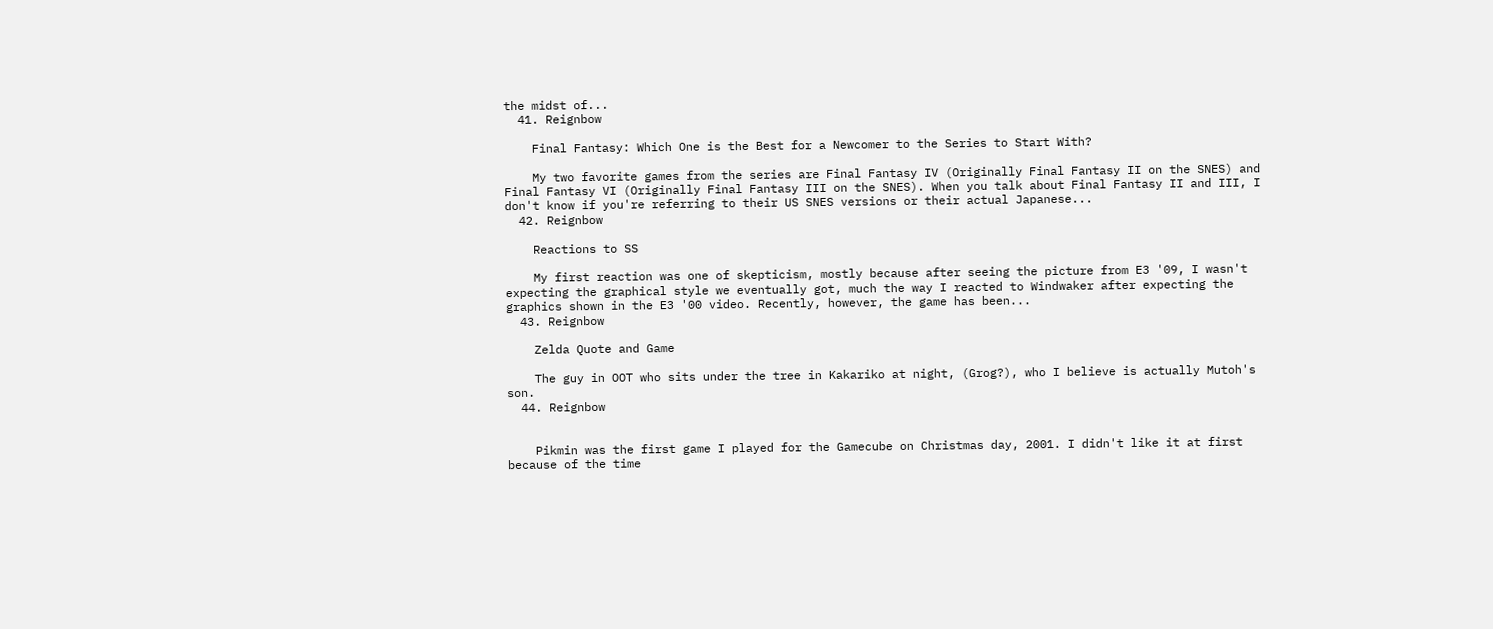the midst of...
  41. Reignbow

    Final Fantasy: Which One is the Best for a Newcomer to the Series to Start With?

    My two favorite games from the series are Final Fantasy IV (Originally Final Fantasy II on the SNES) and Final Fantasy VI (Originally Final Fantasy III on the SNES). When you talk about Final Fantasy II and III, I don't know if you're referring to their US SNES versions or their actual Japanese...
  42. Reignbow

    Reactions to SS

    My first reaction was one of skepticism, mostly because after seeing the picture from E3 '09, I wasn't expecting the graphical style we eventually got, much the way I reacted to Windwaker after expecting the graphics shown in the E3 '00 video. Recently, however, the game has been...
  43. Reignbow

    Zelda Quote and Game

    The guy in OOT who sits under the tree in Kakariko at night, (Grog?), who I believe is actually Mutoh's son.
  44. Reignbow


    Pikmin was the first game I played for the Gamecube on Christmas day, 2001. I didn't like it at first because of the time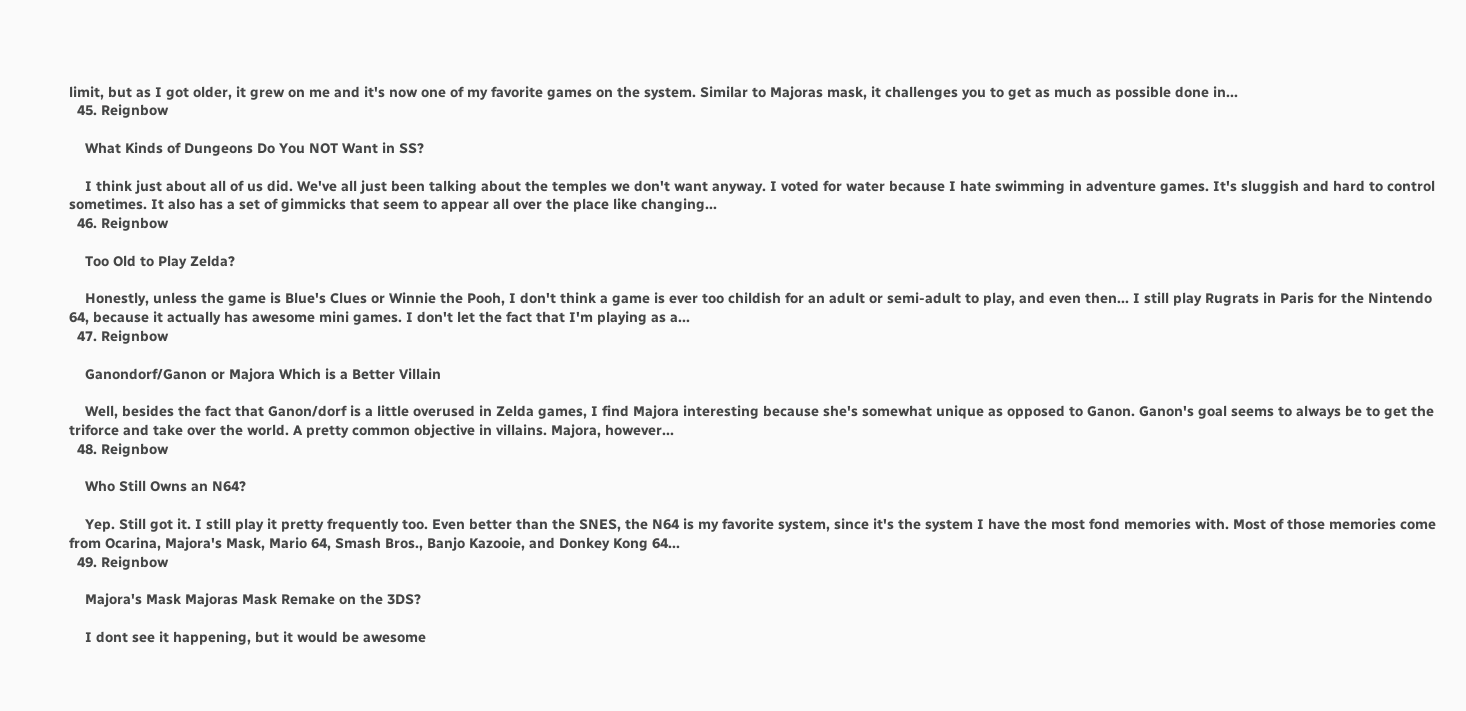limit, but as I got older, it grew on me and it's now one of my favorite games on the system. Similar to Majoras mask, it challenges you to get as much as possible done in...
  45. Reignbow

    What Kinds of Dungeons Do You NOT Want in SS?

    I think just about all of us did. We've all just been talking about the temples we don't want anyway. I voted for water because I hate swimming in adventure games. It's sluggish and hard to control sometimes. It also has a set of gimmicks that seem to appear all over the place like changing...
  46. Reignbow

    Too Old to Play Zelda?

    Honestly, unless the game is Blue's Clues or Winnie the Pooh, I don't think a game is ever too childish for an adult or semi-adult to play, and even then... I still play Rugrats in Paris for the Nintendo 64, because it actually has awesome mini games. I don't let the fact that I'm playing as a...
  47. Reignbow

    Ganondorf/Ganon or Majora Which is a Better Villain

    Well, besides the fact that Ganon/dorf is a little overused in Zelda games, I find Majora interesting because she's somewhat unique as opposed to Ganon. Ganon's goal seems to always be to get the triforce and take over the world. A pretty common objective in villains. Majora, however...
  48. Reignbow

    Who Still Owns an N64?

    Yep. Still got it. I still play it pretty frequently too. Even better than the SNES, the N64 is my favorite system, since it's the system I have the most fond memories with. Most of those memories come from Ocarina, Majora's Mask, Mario 64, Smash Bros., Banjo Kazooie, and Donkey Kong 64...
  49. Reignbow

    Majora's Mask Majoras Mask Remake on the 3DS?

    I dont see it happening, but it would be awesome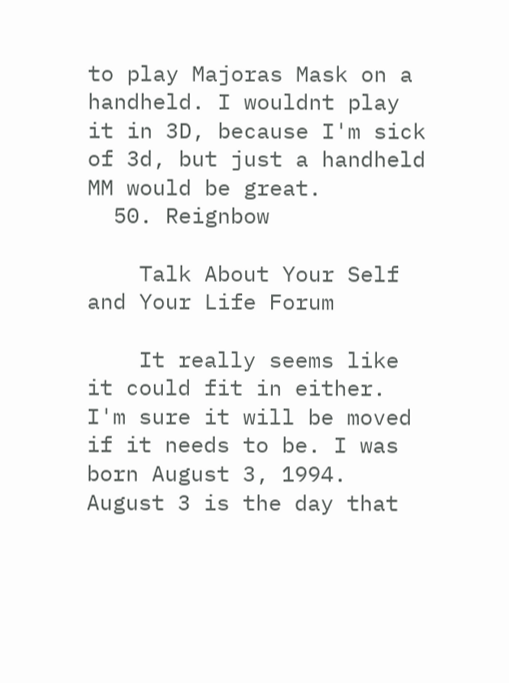to play Majoras Mask on a handheld. I wouldnt play it in 3D, because I'm sick of 3d, but just a handheld MM would be great.
  50. Reignbow

    Talk About Your Self and Your Life Forum

    It really seems like it could fit in either. I'm sure it will be moved if it needs to be. I was born August 3, 1994. August 3 is the day that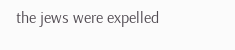the jews were expelled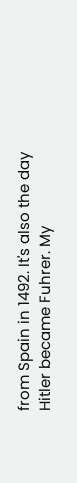from Spain in 1492. It's also the day Hitler became Fuhrer. My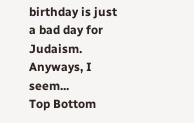birthday is just a bad day for Judaism. Anyways, I seem...
Top Bottom